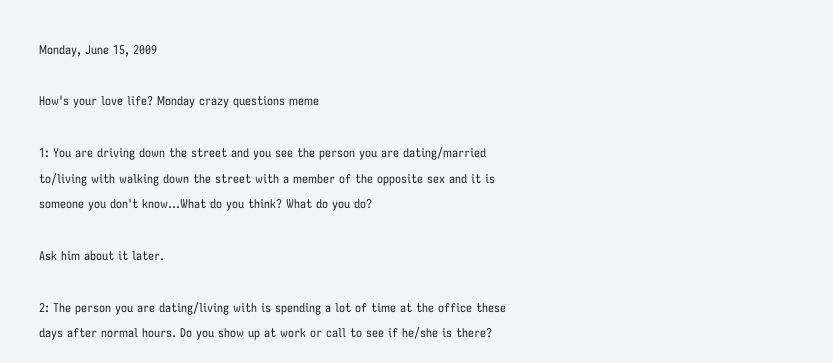Monday, June 15, 2009

How's your love life? Monday crazy questions meme

1: You are driving down the street and you see the person you are dating/married to/living with walking down the street with a member of the opposite sex and it is someone you don't know...What do you think? What do you do?

Ask him about it later.

2: The person you are dating/living with is spending a lot of time at the office these days after normal hours. Do you show up at work or call to see if he/she is there?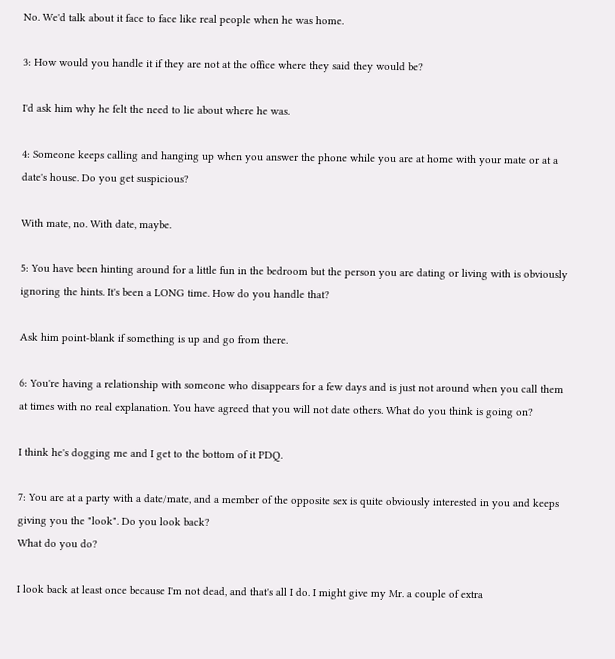No. We'd talk about it face to face like real people when he was home.

3: How would you handle it if they are not at the office where they said they would be?

I'd ask him why he felt the need to lie about where he was.

4: Someone keeps calling and hanging up when you answer the phone while you are at home with your mate or at a date's house. Do you get suspicious?

With mate, no. With date, maybe.

5: You have been hinting around for a little fun in the bedroom but the person you are dating or living with is obviously ignoring the hints. It's been a LONG time. How do you handle that?

Ask him point-blank if something is up and go from there.

6: You're having a relationship with someone who disappears for a few days and is just not around when you call them at times with no real explanation. You have agreed that you will not date others. What do you think is going on?

I think he's dogging me and I get to the bottom of it PDQ.

7: You are at a party with a date/mate, and a member of the opposite sex is quite obviously interested in you and keeps giving you the "look". Do you look back?
What do you do?

I look back at least once because I'm not dead, and that's all I do. I might give my Mr. a couple of extra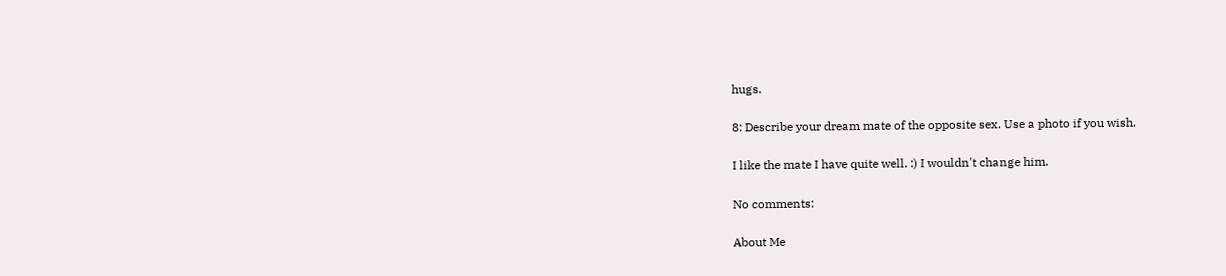hugs.

8: Describe your dream mate of the opposite sex. Use a photo if you wish.

I like the mate I have quite well. :) I wouldn't change him.

No comments:

About Me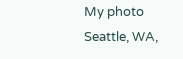My photo
Seattle, WA,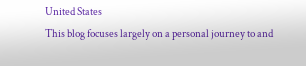United States
This blog focuses largely on a personal journey to and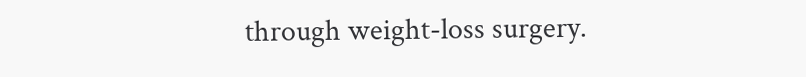through weight-loss surgery.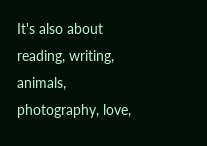It's also about reading, writing, animals, photography, love,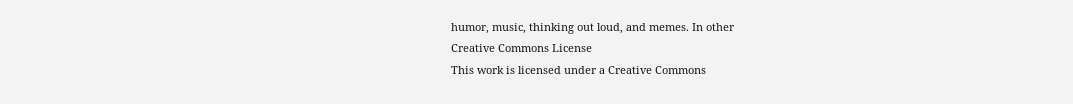humor, music, thinking out loud, and memes. In other
Creative Commons License
This work is licensed under a Creative Commons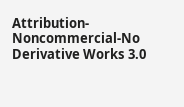Attribution-Noncommercial-No Derivative Works 3.0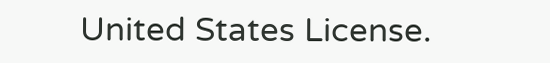United States License.